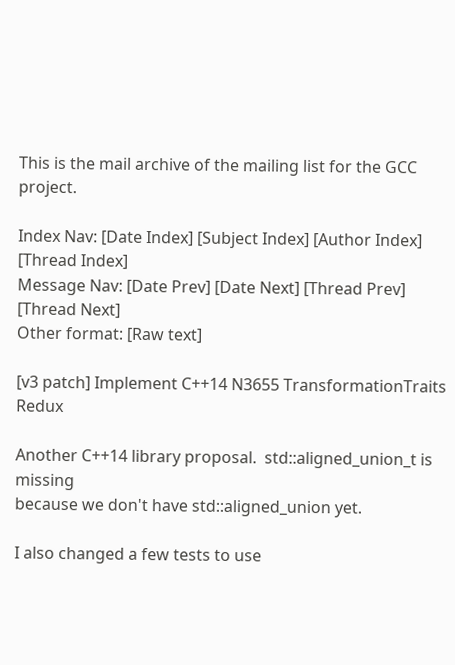This is the mail archive of the mailing list for the GCC project.

Index Nav: [Date Index] [Subject Index] [Author Index] [Thread Index]
Message Nav: [Date Prev] [Date Next] [Thread Prev] [Thread Next]
Other format: [Raw text]

[v3 patch] Implement C++14 N3655 TransformationTraits Redux

Another C++14 library proposal.  std::aligned_union_t is missing
because we don't have std::aligned_union yet.

I also changed a few tests to use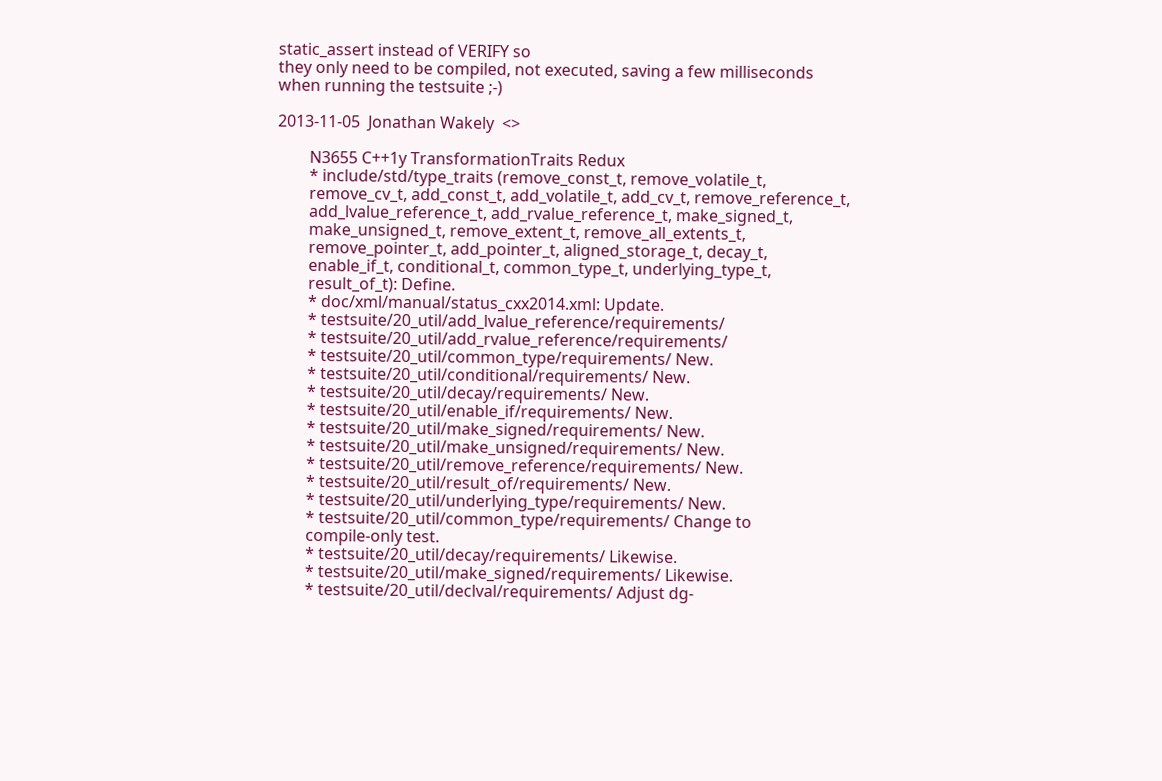static_assert instead of VERIFY so
they only need to be compiled, not executed, saving a few milliseconds
when running the testsuite ;-)

2013-11-05  Jonathan Wakely  <>

        N3655 C++1y TransformationTraits Redux
        * include/std/type_traits (remove_const_t, remove_volatile_t,
        remove_cv_t, add_const_t, add_volatile_t, add_cv_t, remove_reference_t,
        add_lvalue_reference_t, add_rvalue_reference_t, make_signed_t,
        make_unsigned_t, remove_extent_t, remove_all_extents_t,
        remove_pointer_t, add_pointer_t, aligned_storage_t, decay_t,
        enable_if_t, conditional_t, common_type_t, underlying_type_t,
        result_of_t): Define.
        * doc/xml/manual/status_cxx2014.xml: Update.
        * testsuite/20_util/add_lvalue_reference/requirements/
        * testsuite/20_util/add_rvalue_reference/requirements/
        * testsuite/20_util/common_type/requirements/ New.
        * testsuite/20_util/conditional/requirements/ New.
        * testsuite/20_util/decay/requirements/ New.
        * testsuite/20_util/enable_if/requirements/ New.
        * testsuite/20_util/make_signed/requirements/ New.
        * testsuite/20_util/make_unsigned/requirements/ New.
        * testsuite/20_util/remove_reference/requirements/ New.
        * testsuite/20_util/result_of/requirements/ New.
        * testsuite/20_util/underlying_type/requirements/ New.
        * testsuite/20_util/common_type/requirements/ Change to
        compile-only test.
        * testsuite/20_util/decay/requirements/ Likewise.
        * testsuite/20_util/make_signed/requirements/ Likewise.
        * testsuite/20_util/declval/requirements/ Adjust dg-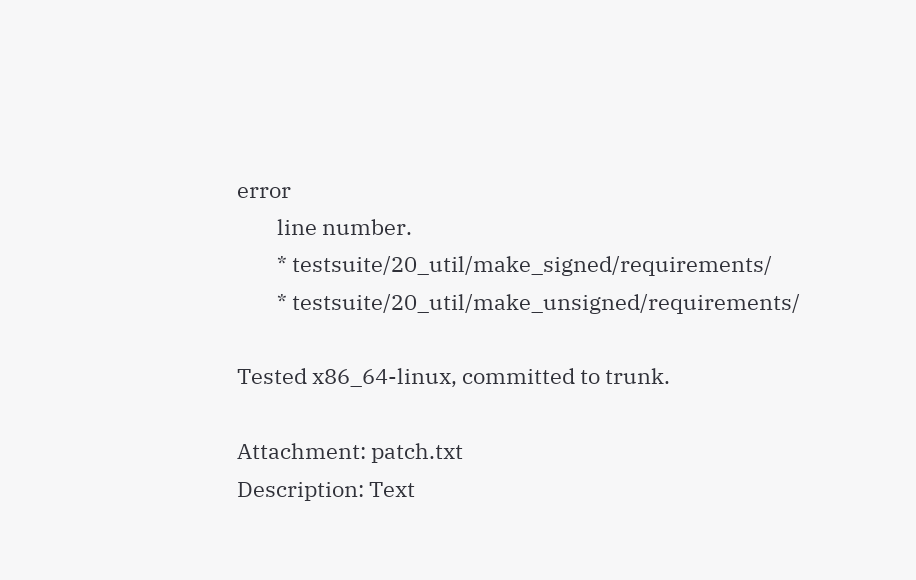error
        line number.
        * testsuite/20_util/make_signed/requirements/
        * testsuite/20_util/make_unsigned/requirements/

Tested x86_64-linux, committed to trunk.

Attachment: patch.txt
Description: Text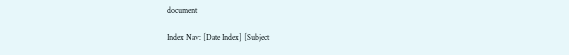document

Index Nav: [Date Index] [Subject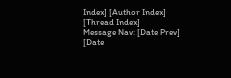Index] [Author Index] [Thread Index]
Message Nav: [Date Prev] [Date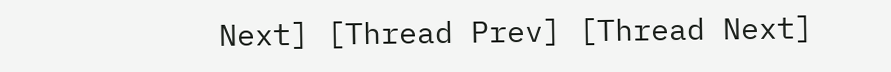Next] [Thread Prev] [Thread Next]